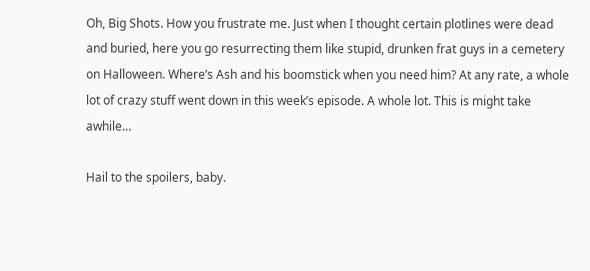Oh, Big Shots. How you frustrate me. Just when I thought certain plotlines were dead and buried, here you go resurrecting them like stupid, drunken frat guys in a cemetery on Halloween. Where’s Ash and his boomstick when you need him? At any rate, a whole lot of crazy stuff went down in this week’s episode. A whole lot. This is might take awhile…

Hail to the spoilers, baby.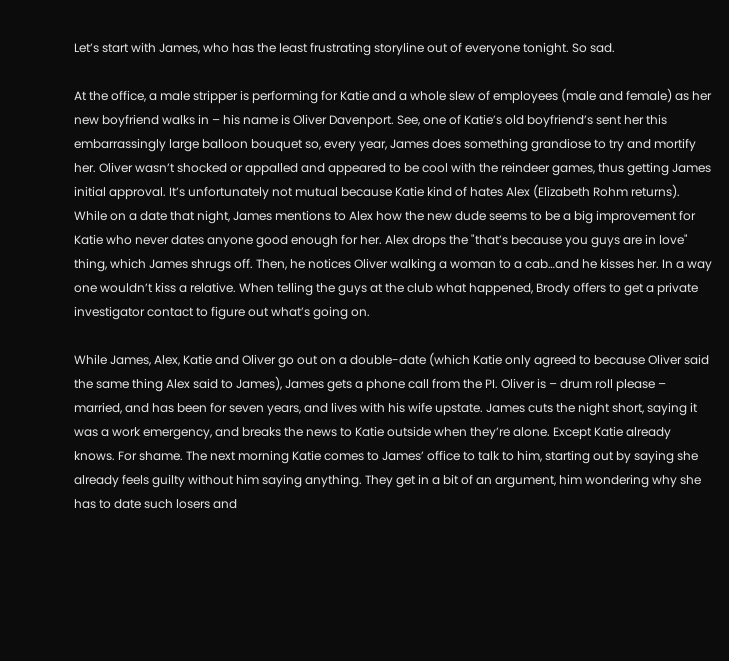Let’s start with James, who has the least frustrating storyline out of everyone tonight. So sad.

At the office, a male stripper is performing for Katie and a whole slew of employees (male and female) as her new boyfriend walks in – his name is Oliver Davenport. See, one of Katie’s old boyfriend’s sent her this embarrassingly large balloon bouquet so, every year, James does something grandiose to try and mortify her. Oliver wasn’t shocked or appalled and appeared to be cool with the reindeer games, thus getting James initial approval. It’s unfortunately not mutual because Katie kind of hates Alex (Elizabeth Rohm returns). While on a date that night, James mentions to Alex how the new dude seems to be a big improvement for Katie who never dates anyone good enough for her. Alex drops the "that’s because you guys are in love" thing, which James shrugs off. Then, he notices Oliver walking a woman to a cab…and he kisses her. In a way one wouldn’t kiss a relative. When telling the guys at the club what happened, Brody offers to get a private investigator contact to figure out what’s going on.

While James, Alex, Katie and Oliver go out on a double-date (which Katie only agreed to because Oliver said the same thing Alex said to James), James gets a phone call from the PI. Oliver is – drum roll please – married, and has been for seven years, and lives with his wife upstate. James cuts the night short, saying it was a work emergency, and breaks the news to Katie outside when they’re alone. Except Katie already knows. For shame. The next morning Katie comes to James’ office to talk to him, starting out by saying she already feels guilty without him saying anything. They get in a bit of an argument, him wondering why she has to date such losers and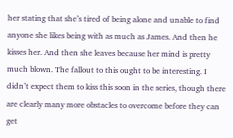her stating that she’s tired of being alone and unable to find anyone she likes being with as much as James. And then he kisses her. And then she leaves because her mind is pretty much blown. The fallout to this ought to be interesting. I didn’t expect them to kiss this soon in the series, though there are clearly many more obstacles to overcome before they can get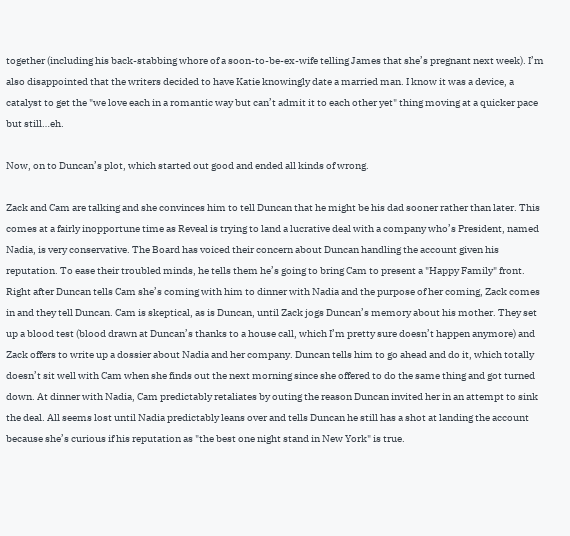together (including his back-stabbing whore of a soon-to-be-ex-wife telling James that she’s pregnant next week). I’m also disappointed that the writers decided to have Katie knowingly date a married man. I know it was a device, a catalyst to get the "we love each in a romantic way but can’t admit it to each other yet" thing moving at a quicker pace but still…eh.

Now, on to Duncan’s plot, which started out good and ended all kinds of wrong.

Zack and Cam are talking and she convinces him to tell Duncan that he might be his dad sooner rather than later. This comes at a fairly inopportune time as Reveal is trying to land a lucrative deal with a company who’s President, named Nadia, is very conservative. The Board has voiced their concern about Duncan handling the account given his reputation. To ease their troubled minds, he tells them he’s going to bring Cam to present a "Happy Family" front. Right after Duncan tells Cam she’s coming with him to dinner with Nadia and the purpose of her coming, Zack comes in and they tell Duncan. Cam is skeptical, as is Duncan, until Zack jogs Duncan’s memory about his mother. They set up a blood test (blood drawn at Duncan’s thanks to a house call, which I’m pretty sure doesn’t happen anymore) and Zack offers to write up a dossier about Nadia and her company. Duncan tells him to go ahead and do it, which totally doesn’t sit well with Cam when she finds out the next morning since she offered to do the same thing and got turned down. At dinner with Nadia, Cam predictably retaliates by outing the reason Duncan invited her in an attempt to sink the deal. All seems lost until Nadia predictably leans over and tells Duncan he still has a shot at landing the account because she’s curious if his reputation as "the best one night stand in New York" is true.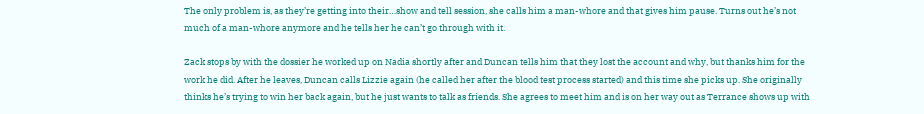The only problem is, as they’re getting into their…show and tell session, she calls him a man-whore and that gives him pause. Turns out he’s not much of a man-whore anymore and he tells her he can’t go through with it.

Zack stops by with the dossier he worked up on Nadia shortly after and Duncan tells him that they lost the account and why, but thanks him for the work he did. After he leaves, Duncan calls Lizzie again (he called her after the blood test process started) and this time she picks up. She originally thinks he’s trying to win her back again, but he just wants to talk as friends. She agrees to meet him and is on her way out as Terrance shows up with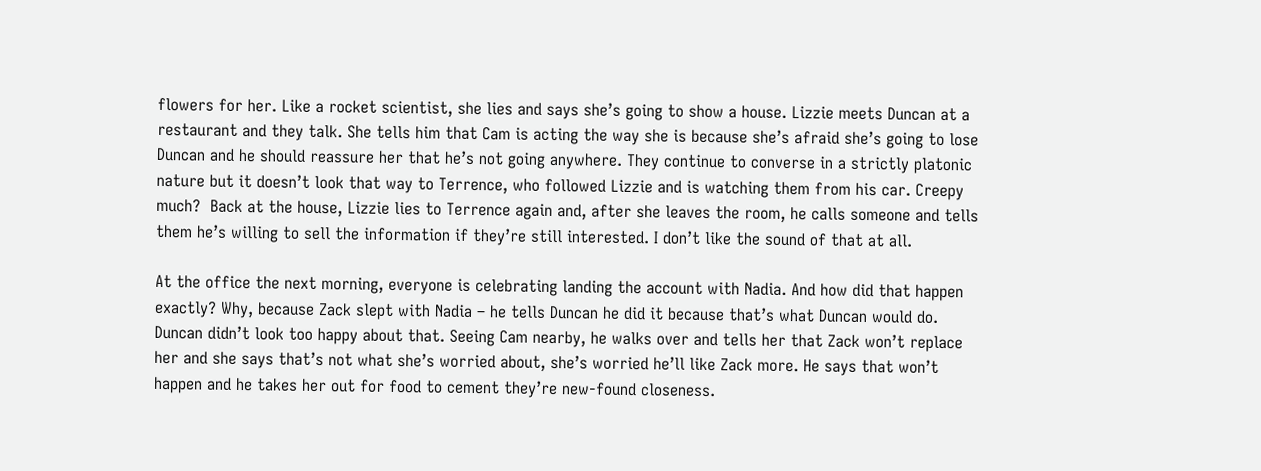flowers for her. Like a rocket scientist, she lies and says she’s going to show a house. Lizzie meets Duncan at a restaurant and they talk. She tells him that Cam is acting the way she is because she’s afraid she’s going to lose Duncan and he should reassure her that he’s not going anywhere. They continue to converse in a strictly platonic nature but it doesn’t look that way to Terrence, who followed Lizzie and is watching them from his car. Creepy much?  Back at the house, Lizzie lies to Terrence again and, after she leaves the room, he calls someone and tells them he’s willing to sell the information if they’re still interested. I don’t like the sound of that at all.

At the office the next morning, everyone is celebrating landing the account with Nadia. And how did that happen exactly? Why, because Zack slept with Nadia – he tells Duncan he did it because that’s what Duncan would do. Duncan didn’t look too happy about that. Seeing Cam nearby, he walks over and tells her that Zack won’t replace her and she says that’s not what she’s worried about, she’s worried he’ll like Zack more. He says that won’t happen and he takes her out for food to cement they’re new-found closeness.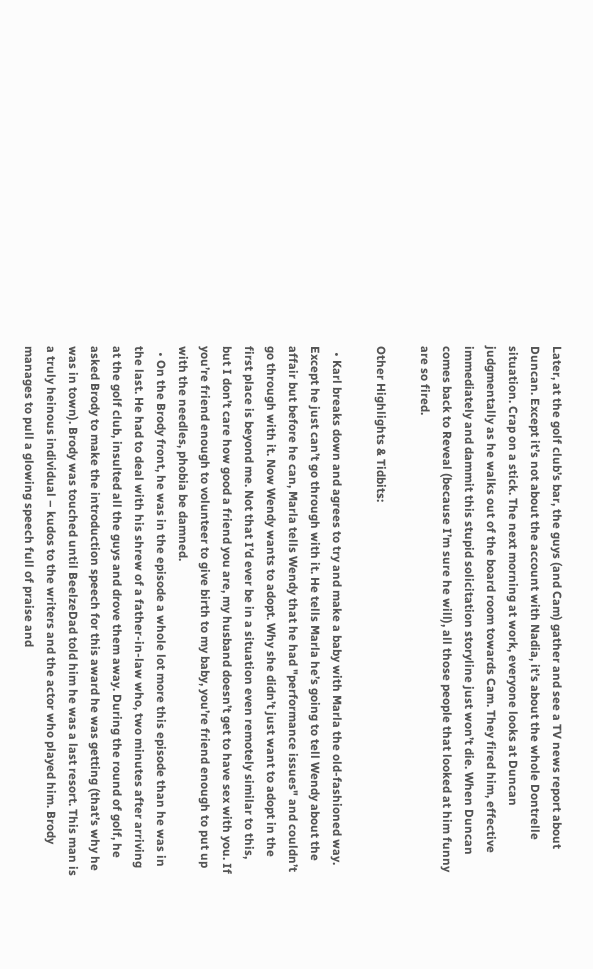Later, at the golf club’s bar, the guys (and Cam) gather and see a TV news report about Duncan. Except it’s not about the account with Nadia, it’s about the whole Dontrelle situation. Crap on a stick. The next morning at work, everyone looks at Duncan judgmentally as he walks out of the board room towards Cam. They fired him, effective immediately and dammit this stupid solicitation storyline just won’t die. When Duncan comes back to Reveal (because I’m sure he will), all those people that looked at him funny are so fired.

Other Highlights & Tidbits:

  • Karl breaks down and agrees to try and make a baby with Marla the old-fashioned way. Except he just can’t go through with it. He tells Marla he’s going to tell Wendy about the affair but before he can, Marla tells Wendy that he had "performance issues" and couldn’t go through with it. Now Wendy wants to adopt. Why she didn’t just want to adopt in the first place is beyond me. Not that I’d ever be in a situation even remotely similar to this, but I don’t care how good a friend you are, my husband doesn’t get to have sex with you. If you’re friend enough to volunteer to give birth to my baby, you’re friend enough to put up with the needles, phobia be damned.
  • On the Brody front, he was in the episode a whole lot more this episode than he was in the last. He had to deal with his shrew of a father-in-law who, two minutes after arriving at the golf club, insulted all the guys and drove them away. During the round of golf, he asked Brody to make the introduction speech for this award he was getting (that’s why he was in town). Brody was touched until BeelzeDad told him he was a last resort. This man is a truly heinous individual – kudos to the writers and the actor who played him. Brody manages to pull a glowing speech full of praise and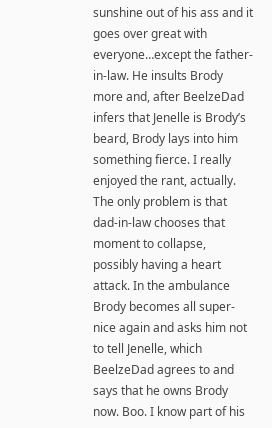sunshine out of his ass and it goes over great with everyone…except the father-in-law. He insults Brody more and, after BeelzeDad infers that Jenelle is Brody’s beard, Brody lays into him something fierce. I really enjoyed the rant, actually. The only problem is that dad-in-law chooses that moment to collapse, possibly having a heart attack. In the ambulance Brody becomes all super-nice again and asks him not to tell Jenelle, which BeelzeDad agrees to and says that he owns Brody now. Boo. I know part of his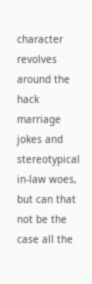character revolves around the hack marriage jokes and stereotypical in-law woes, but can that not be the case all the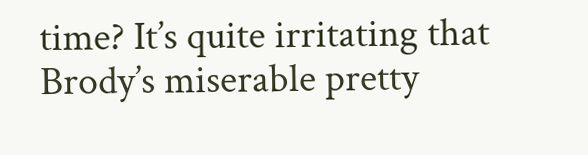time? It’s quite irritating that Brody’s miserable pretty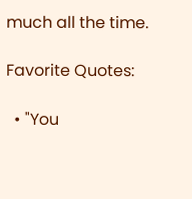much all the time.

Favorite Quotes:

  • "You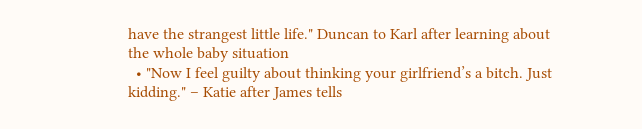have the strangest little life." Duncan to Karl after learning about the whole baby situation
  • "Now I feel guilty about thinking your girlfriend’s a bitch. Just kidding." – Katie after James tells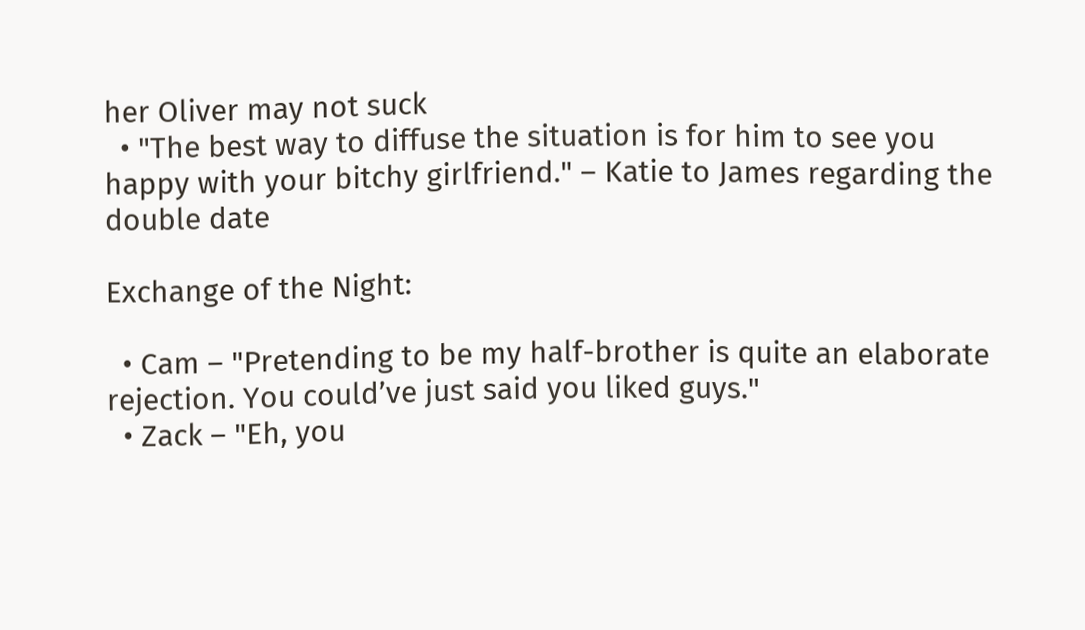her Oliver may not suck
  • "The best way to diffuse the situation is for him to see you happy with your bitchy girlfriend." – Katie to James regarding the double date

Exchange of the Night:

  • Cam – "Pretending to be my half-brother is quite an elaborate rejection. You could’ve just said you liked guys."
  • Zack – "Eh, you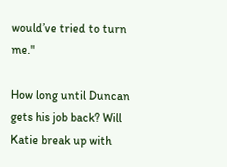would’ve tried to turn me."

How long until Duncan gets his job back? Will Katie break up with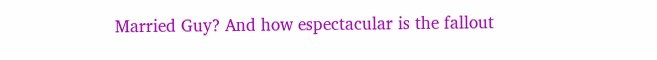Married Guy? And how espectacular is the fallout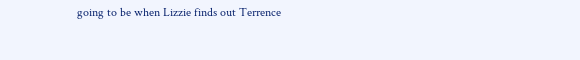going to be when Lizzie finds out Terrence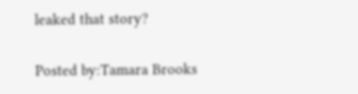leaked that story?

Posted by:Tamara Brooks